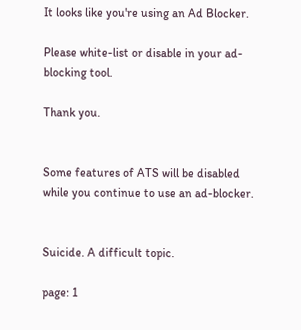It looks like you're using an Ad Blocker.

Please white-list or disable in your ad-blocking tool.

Thank you.


Some features of ATS will be disabled while you continue to use an ad-blocker.


Suicide. A difficult topic.

page: 1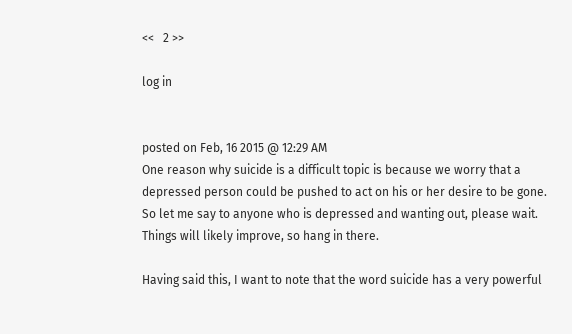<<   2 >>

log in


posted on Feb, 16 2015 @ 12:29 AM
One reason why suicide is a difficult topic is because we worry that a depressed person could be pushed to act on his or her desire to be gone. So let me say to anyone who is depressed and wanting out, please wait. Things will likely improve, so hang in there.

Having said this, I want to note that the word suicide has a very powerful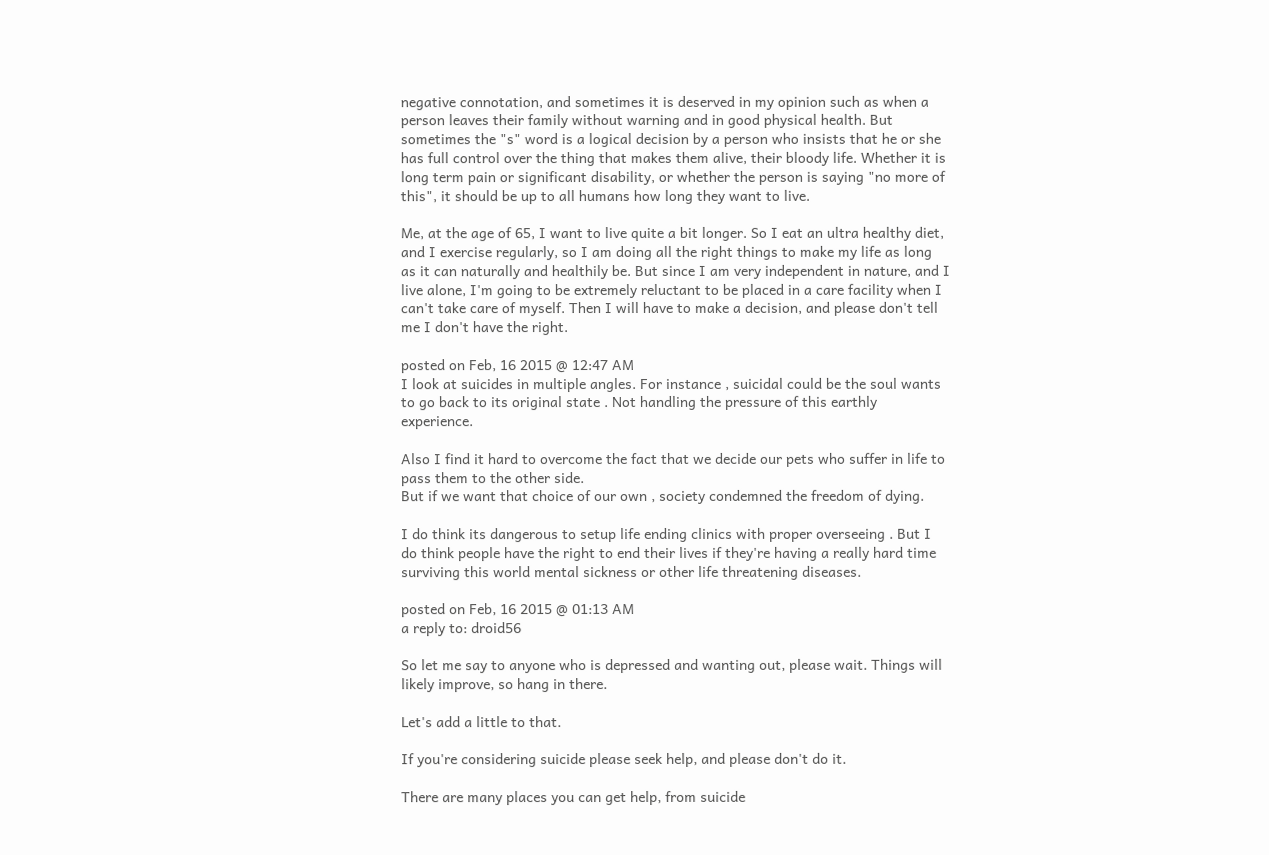negative connotation, and sometimes it is deserved in my opinion such as when a person leaves their family without warning and in good physical health. But sometimes the "s" word is a logical decision by a person who insists that he or she has full control over the thing that makes them alive, their bloody life. Whether it is long term pain or significant disability, or whether the person is saying "no more of this", it should be up to all humans how long they want to live.

Me, at the age of 65, I want to live quite a bit longer. So I eat an ultra healthy diet, and I exercise regularly, so I am doing all the right things to make my life as long as it can naturally and healthily be. But since I am very independent in nature, and I live alone, I'm going to be extremely reluctant to be placed in a care facility when I can't take care of myself. Then I will have to make a decision, and please don't tell me I don't have the right.

posted on Feb, 16 2015 @ 12:47 AM
I look at suicides in multiple angles. For instance , suicidal could be the soul wants to go back to its original state . Not handling the pressure of this earthly experience.

Also I find it hard to overcome the fact that we decide our pets who suffer in life to pass them to the other side.
But if we want that choice of our own , society condemned the freedom of dying.

I do think its dangerous to setup life ending clinics with proper overseeing . But I do think people have the right to end their lives if they're having a really hard time surviving this world mental sickness or other life threatening diseases.

posted on Feb, 16 2015 @ 01:13 AM
a reply to: droid56

So let me say to anyone who is depressed and wanting out, please wait. Things will likely improve, so hang in there.

Let's add a little to that.

If you're considering suicide please seek help, and please don't do it.

There are many places you can get help, from suicide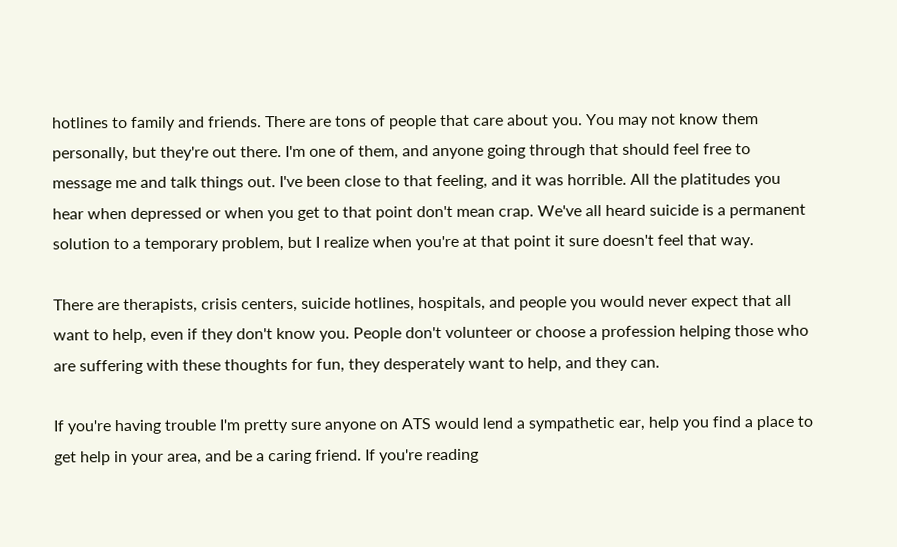hotlines to family and friends. There are tons of people that care about you. You may not know them personally, but they're out there. I'm one of them, and anyone going through that should feel free to message me and talk things out. I've been close to that feeling, and it was horrible. All the platitudes you hear when depressed or when you get to that point don't mean crap. We've all heard suicide is a permanent solution to a temporary problem, but I realize when you're at that point it sure doesn't feel that way.

There are therapists, crisis centers, suicide hotlines, hospitals, and people you would never expect that all want to help, even if they don't know you. People don't volunteer or choose a profession helping those who are suffering with these thoughts for fun, they desperately want to help, and they can.

If you're having trouble I'm pretty sure anyone on ATS would lend a sympathetic ear, help you find a place to get help in your area, and be a caring friend. If you're reading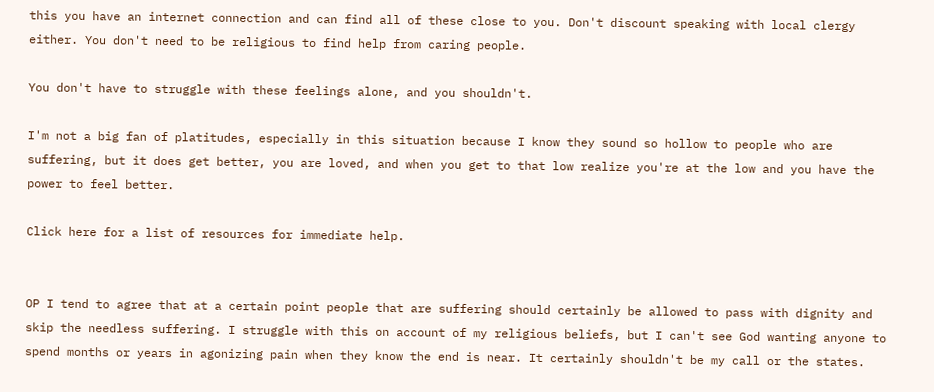this you have an internet connection and can find all of these close to you. Don't discount speaking with local clergy either. You don't need to be religious to find help from caring people.

You don't have to struggle with these feelings alone, and you shouldn't.

I'm not a big fan of platitudes, especially in this situation because I know they sound so hollow to people who are suffering, but it does get better, you are loved, and when you get to that low realize you're at the low and you have the power to feel better.

Click here for a list of resources for immediate help.


OP I tend to agree that at a certain point people that are suffering should certainly be allowed to pass with dignity and skip the needless suffering. I struggle with this on account of my religious beliefs, but I can't see God wanting anyone to spend months or years in agonizing pain when they know the end is near. It certainly shouldn't be my call or the states.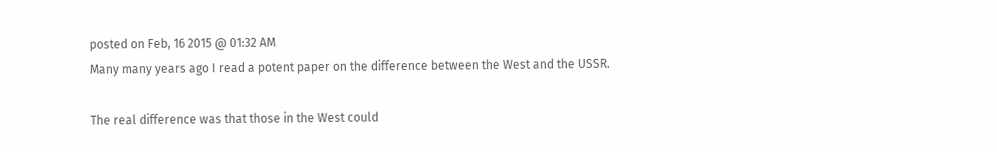posted on Feb, 16 2015 @ 01:32 AM
Many many years ago I read a potent paper on the difference between the West and the USSR.

The real difference was that those in the West could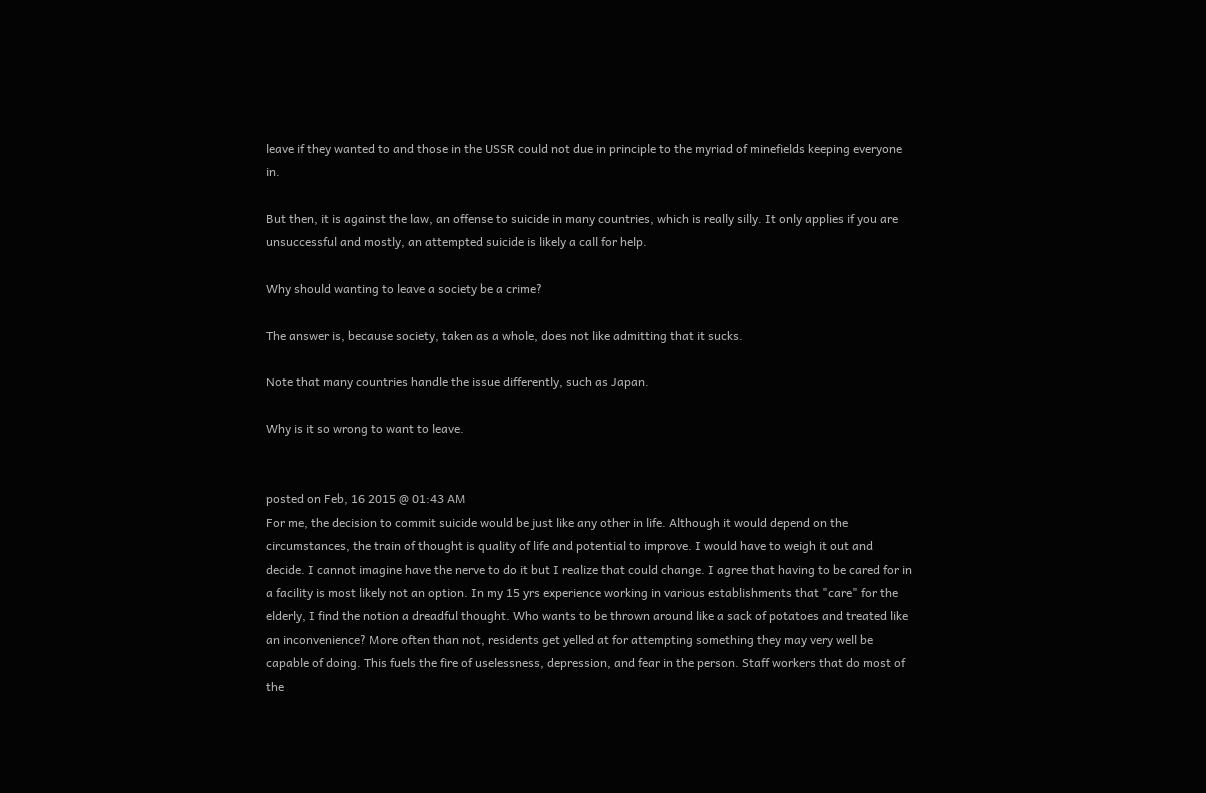leave if they wanted to and those in the USSR could not due in principle to the myriad of minefields keeping everyone in.

But then, it is against the law, an offense to suicide in many countries, which is really silly. It only applies if you are unsuccessful and mostly, an attempted suicide is likely a call for help.

Why should wanting to leave a society be a crime?

The answer is, because society, taken as a whole, does not like admitting that it sucks.

Note that many countries handle the issue differently, such as Japan.

Why is it so wrong to want to leave.


posted on Feb, 16 2015 @ 01:43 AM
For me, the decision to commit suicide would be just like any other in life. Although it would depend on the circumstances, the train of thought is quality of life and potential to improve. I would have to weigh it out and decide. I cannot imagine have the nerve to do it but I realize that could change. I agree that having to be cared for in a facility is most likely not an option. In my 15 yrs experience working in various establishments that "care" for the elderly, I find the notion a dreadful thought. Who wants to be thrown around like a sack of potatoes and treated like an inconvenience? More often than not, residents get yelled at for attempting something they may very well be capable of doing. This fuels the fire of uselessness, depression, and fear in the person. Staff workers that do most of the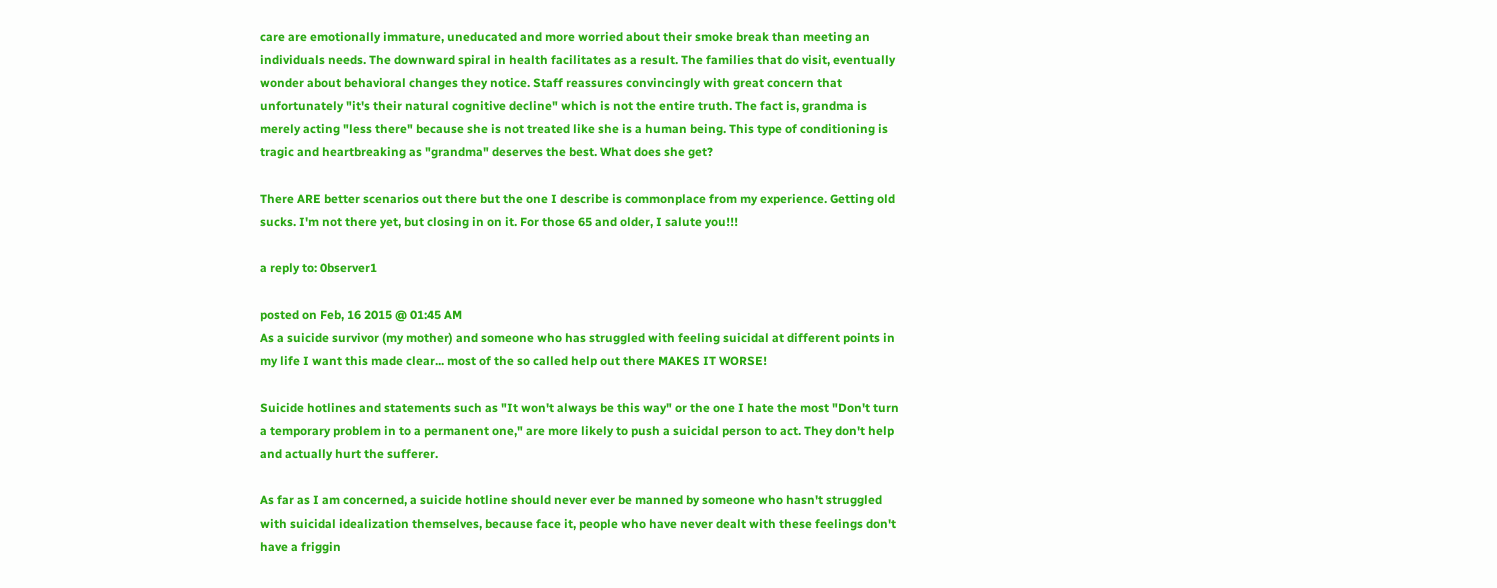care are emotionally immature, uneducated and more worried about their smoke break than meeting an individuals needs. The downward spiral in health facilitates as a result. The families that do visit, eventually wonder about behavioral changes they notice. Staff reassures convincingly with great concern that unfortunately "it's their natural cognitive decline" which is not the entire truth. The fact is, grandma is merely acting "less there" because she is not treated like she is a human being. This type of conditioning is tragic and heartbreaking as "grandma" deserves the best. What does she get?

There ARE better scenarios out there but the one I describe is commonplace from my experience. Getting old sucks. I'm not there yet, but closing in on it. For those 65 and older, I salute you!!!

a reply to: 0bserver1

posted on Feb, 16 2015 @ 01:45 AM
As a suicide survivor (my mother) and someone who has struggled with feeling suicidal at different points in my life I want this made clear... most of the so called help out there MAKES IT WORSE!

Suicide hotlines and statements such as "It won't always be this way" or the one I hate the most "Don't turn a temporary problem in to a permanent one," are more likely to push a suicidal person to act. They don't help and actually hurt the sufferer.

As far as I am concerned, a suicide hotline should never ever be manned by someone who hasn't struggled with suicidal idealization themselves, because face it, people who have never dealt with these feelings don't have a friggin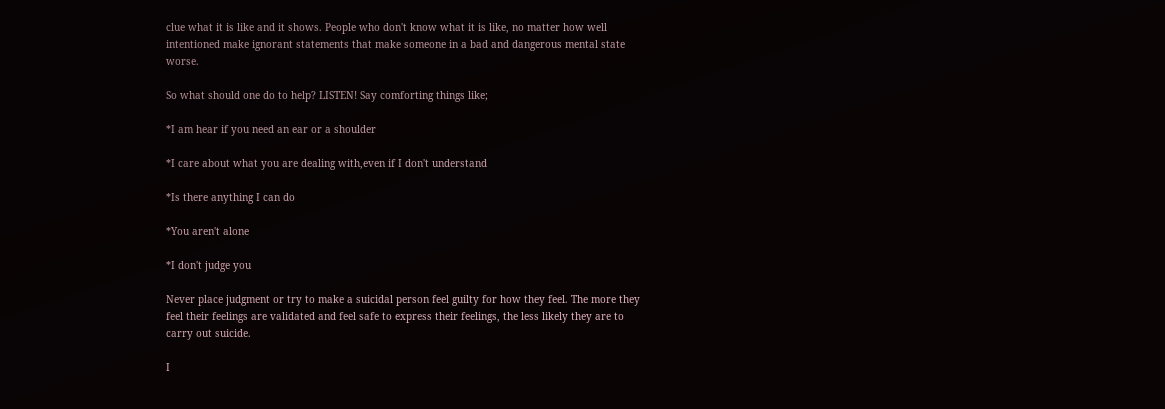clue what it is like and it shows. People who don't know what it is like, no matter how well intentioned make ignorant statements that make someone in a bad and dangerous mental state worse.

So what should one do to help? LISTEN! Say comforting things like;

*I am hear if you need an ear or a shoulder

*I care about what you are dealing with,even if I don't understand

*Is there anything I can do

*You aren't alone

*I don't judge you

Never place judgment or try to make a suicidal person feel guilty for how they feel. The more they feel their feelings are validated and feel safe to express their feelings, the less likely they are to carry out suicide.

I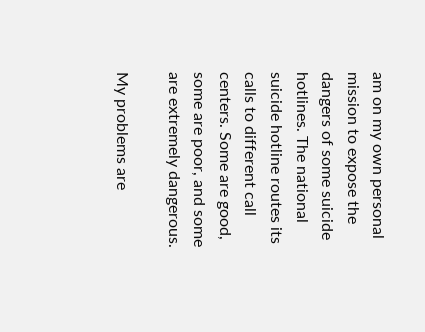am on my own personal mission to expose the dangers of some suicide hotlines. The national suicide hotline routes its calls to different call centers. Some are good, some are poor, and some are extremely dangerous.

My problems are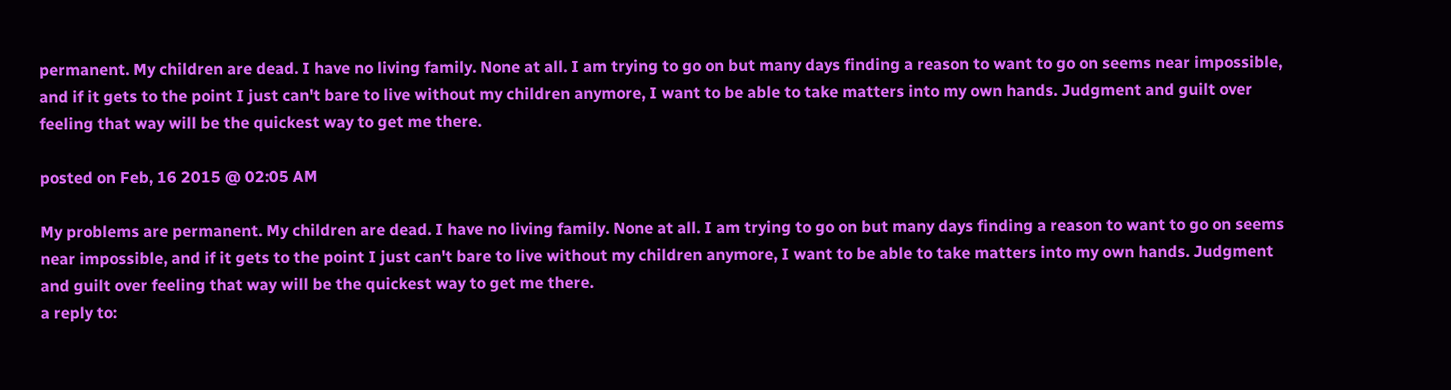permanent. My children are dead. I have no living family. None at all. I am trying to go on but many days finding a reason to want to go on seems near impossible, and if it gets to the point I just can't bare to live without my children anymore, I want to be able to take matters into my own hands. Judgment and guilt over feeling that way will be the quickest way to get me there.

posted on Feb, 16 2015 @ 02:05 AM

My problems are permanent. My children are dead. I have no living family. None at all. I am trying to go on but many days finding a reason to want to go on seems near impossible, and if it gets to the point I just can't bare to live without my children anymore, I want to be able to take matters into my own hands. Judgment and guilt over feeling that way will be the quickest way to get me there.
a reply to: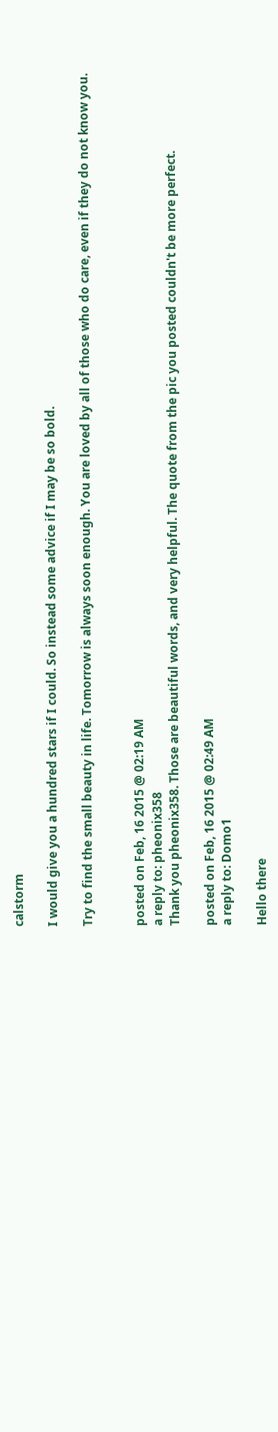calstorm

I would give you a hundred stars if I could. So instead some advice if I may be so bold.

Try to find the small beauty in life. Tomorrow is always soon enough. You are loved by all of those who do care, even if they do not know you.


posted on Feb, 16 2015 @ 02:19 AM
a reply to: pheonix358
Thank you pheonix358. Those are beautiful words, and very helpful. The quote from the pic you posted couldn't be more perfect.

posted on Feb, 16 2015 @ 02:49 AM
a reply to: Domo1

Hello there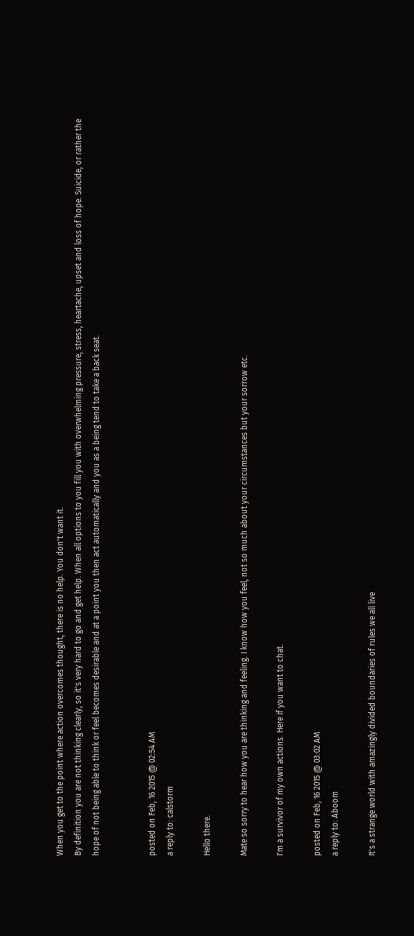When you get to the point where action overcomes thought, there is no help. You don't want it.
By definition you are not thinking clearly, so it's very hard to go and get help. When all options to you fill you with overwhelming pressure, stress, heartache, upset and loss of hope. Suicide, or rather the hope of not being able to think or feel becomes desirable and at a point you then act automatically and you as a being tend to take a back seat.


posted on Feb, 16 2015 @ 02:54 AM
a reply to: calstorm

Hello there.

Mate so sorry to hear how you are thinking and feeling. I know how you feel, not so much about your circumstances but your sorrow etc.

I'm a survivor of my own actions. Here if you want to chat.

posted on Feb, 16 2015 @ 03:02 AM
a reply to: Aboom

It's a strange world with amazingly divided boundaries of rules we all live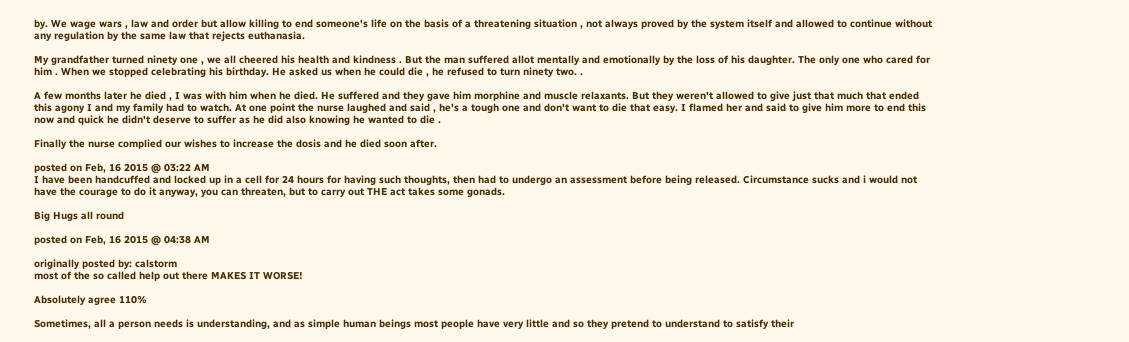by. We wage wars , law and order but allow killing to end someone's life on the basis of a threatening situation , not always proved by the system itself and allowed to continue without any regulation by the same law that rejects euthanasia.

My grandfather turned ninety one , we all cheered his health and kindness . But the man suffered allot mentally and emotionally by the loss of his daughter. The only one who cared for him . When we stopped celebrating his birthday. He asked us when he could die , he refused to turn ninety two. .

A few months later he died , I was with him when he died. He suffered and they gave him morphine and muscle relaxants. But they weren't allowed to give just that much that ended this agony I and my family had to watch. At one point the nurse laughed and said , he's a tough one and don't want to die that easy. I flamed her and said to give him more to end this now and quick he didn't deserve to suffer as he did also knowing he wanted to die .

Finally the nurse complied our wishes to increase the dosis and he died soon after.

posted on Feb, 16 2015 @ 03:22 AM
I have been handcuffed and locked up in a cell for 24 hours for having such thoughts, then had to undergo an assessment before being released. Circumstance sucks and i would not have the courage to do it anyway, you can threaten, but to carry out THE act takes some gonads.

Big Hugs all round

posted on Feb, 16 2015 @ 04:38 AM

originally posted by: calstorm
most of the so called help out there MAKES IT WORSE!

Absolutely agree 110%

Sometimes, all a person needs is understanding, and as simple human beings most people have very little and so they pretend to understand to satisfy their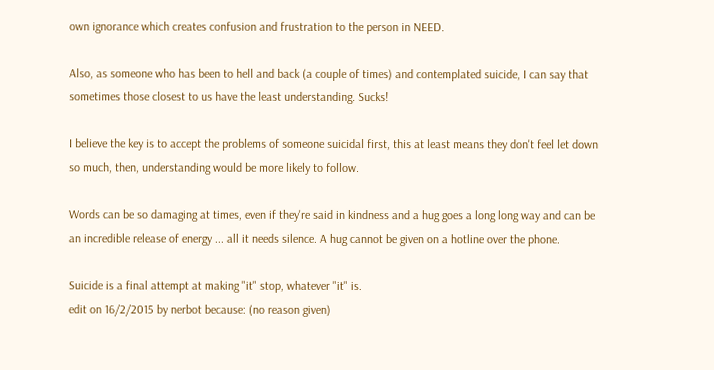own ignorance which creates confusion and frustration to the person in NEED.

Also, as someone who has been to hell and back (a couple of times) and contemplated suicide, I can say that sometimes those closest to us have the least understanding. Sucks!

I believe the key is to accept the problems of someone suicidal first, this at least means they don't feel let down so much, then, understanding would be more likely to follow.

Words can be so damaging at times, even if they're said in kindness and a hug goes a long long way and can be an incredible release of energy ... all it needs silence. A hug cannot be given on a hotline over the phone.

Suicide is a final attempt at making "it" stop, whatever "it" is.
edit on 16/2/2015 by nerbot because: (no reason given)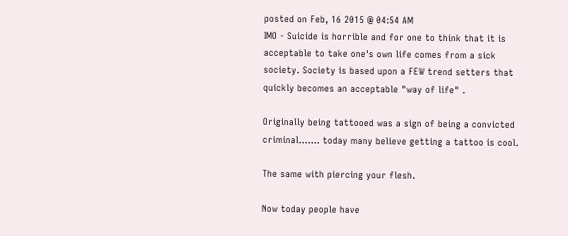posted on Feb, 16 2015 @ 04:54 AM
IMO - Suicide is horrible and for one to think that it is acceptable to take one's own life comes from a sick society. Society is based upon a FEW trend setters that quickly becomes an acceptable "way of life" .

Originally being tattooed was a sign of being a convicted criminal....... today many believe getting a tattoo is cool.

The same with piercing your flesh.

Now today people have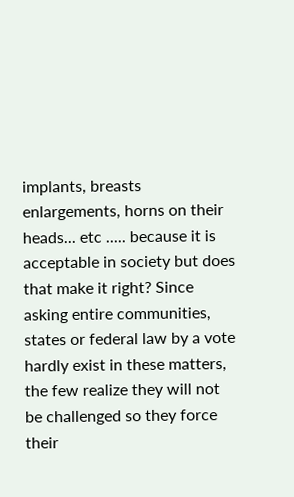implants, breasts enlargements, horns on their heads... etc ..... because it is acceptable in society but does that make it right? Since asking entire communities, states or federal law by a vote hardly exist in these matters, the few realize they will not be challenged so they force their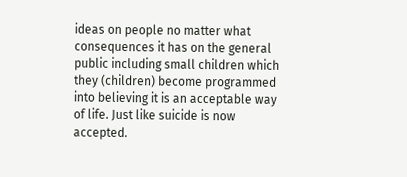ideas on people no matter what consequences it has on the general public including small children which they (children) become programmed into believing it is an acceptable way of life. Just like suicide is now accepted.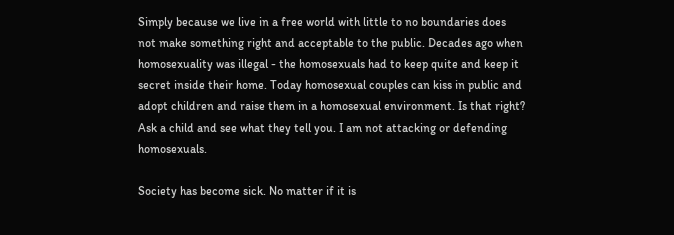Simply because we live in a free world with little to no boundaries does not make something right and acceptable to the public. Decades ago when homosexuality was illegal - the homosexuals had to keep quite and keep it secret inside their home. Today homosexual couples can kiss in public and adopt children and raise them in a homosexual environment. Is that right? Ask a child and see what they tell you. I am not attacking or defending homosexuals.

Society has become sick. No matter if it is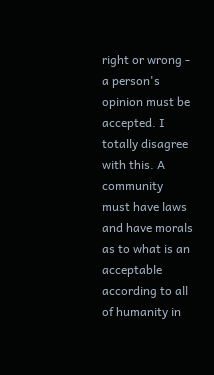right or wrong - a person's opinion must be accepted. I totally disagree with this. A community must have laws and have morals as to what is an acceptable according to all of humanity in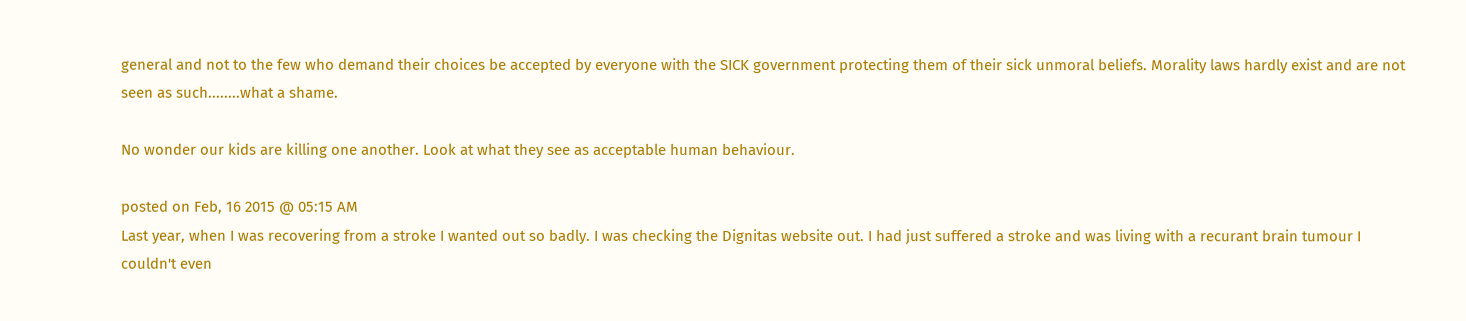general and not to the few who demand their choices be accepted by everyone with the SICK government protecting them of their sick unmoral beliefs. Morality laws hardly exist and are not seen as such........what a shame.

No wonder our kids are killing one another. Look at what they see as acceptable human behaviour.

posted on Feb, 16 2015 @ 05:15 AM
Last year, when I was recovering from a stroke I wanted out so badly. I was checking the Dignitas website out. I had just suffered a stroke and was living with a recurant brain tumour I couldn't even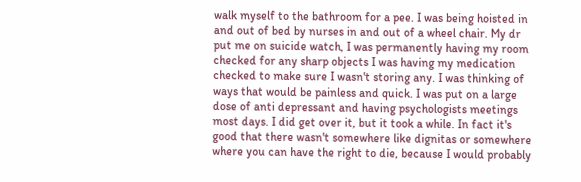walk myself to the bathroom for a pee. I was being hoisted in and out of bed by nurses in and out of a wheel chair. My dr put me on suicide watch, I was permanently having my room checked for any sharp objects I was having my medication checked to make sure I wasn't storing any. I was thinking of ways that would be painless and quick. I was put on a large dose of anti depressant and having psychologists meetings most days. I did get over it, but it took a while. In fact it's good that there wasn't somewhere like dignitas or somewhere where you can have the right to die, because I would probably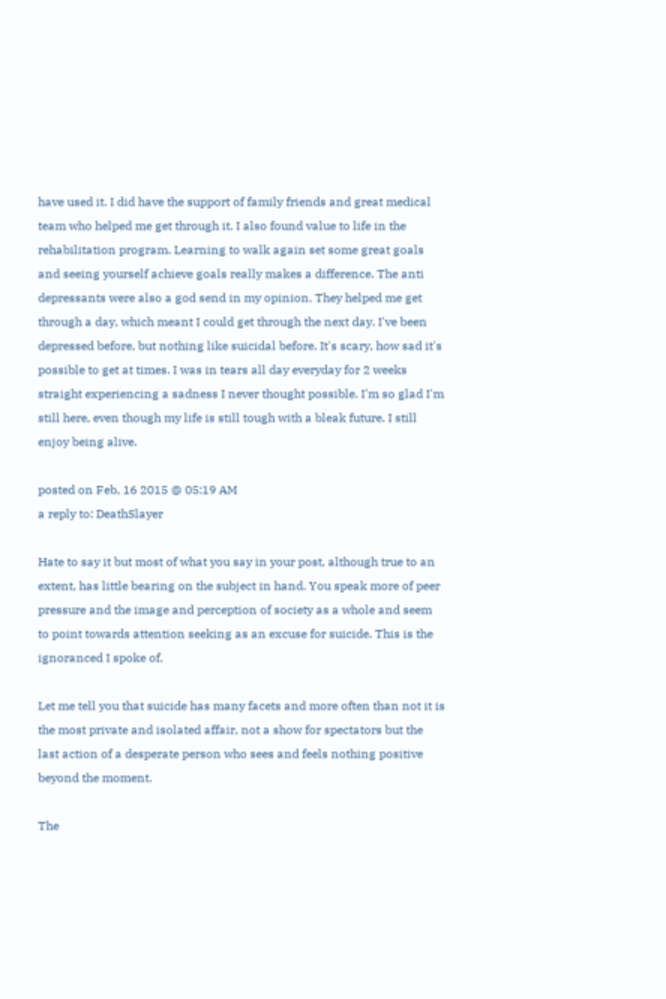have used it. I did have the support of family friends and great medical team who helped me get through it. I also found value to life in the rehabilitation program. Learning to walk again set some great goals and seeing yourself achieve goals really makes a difference. The anti depressants were also a god send in my opinion. They helped me get through a day, which meant I could get through the next day. I've been depressed before, but nothing like suicidal before. It's scary, how sad it's possible to get at times. I was in tears all day everyday for 2 weeks straight experiencing a sadness I never thought possible. I'm so glad I'm still here, even though my life is still tough with a bleak future. I still enjoy being alive.

posted on Feb, 16 2015 @ 05:19 AM
a reply to: DeathSlayer

Hate to say it but most of what you say in your post, although true to an extent, has little bearing on the subject in hand. You speak more of peer pressure and the image and perception of society as a whole and seem to point towards attention seeking as an excuse for suicide. This is the ignoranced I spoke of.

Let me tell you that suicide has many facets and more often than not it is the most private and isolated affair, not a show for spectators but the last action of a desperate person who sees and feels nothing positive beyond the moment.

The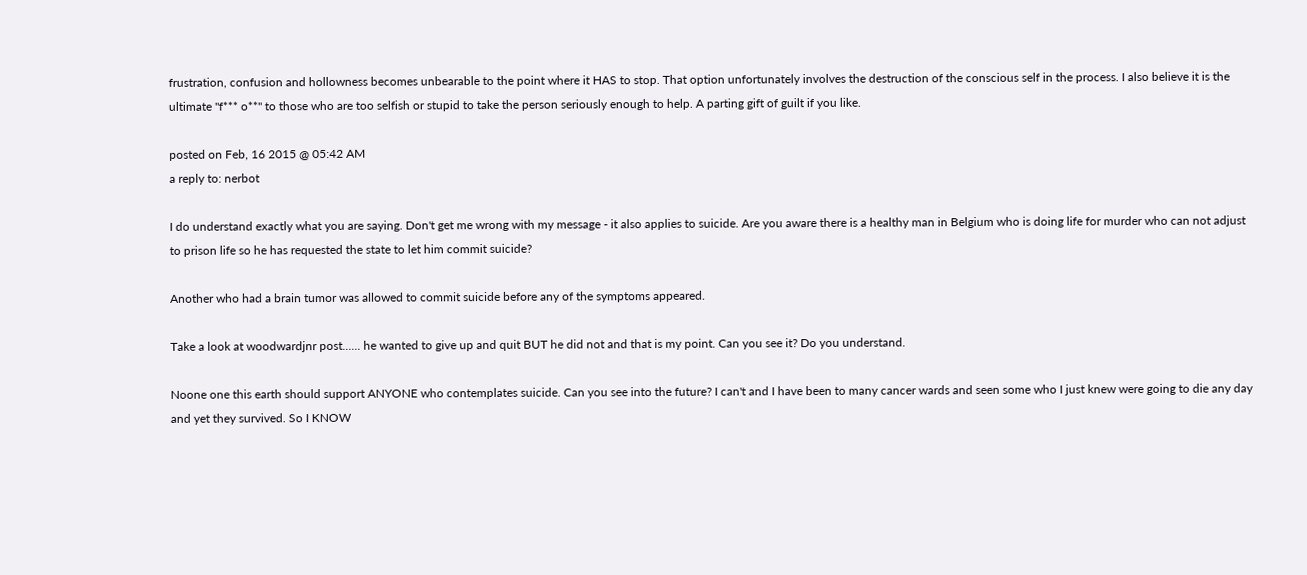frustration, confusion and hollowness becomes unbearable to the point where it HAS to stop. That option unfortunately involves the destruction of the conscious self in the process. I also believe it is the ultimate "f*** o**" to those who are too selfish or stupid to take the person seriously enough to help. A parting gift of guilt if you like.

posted on Feb, 16 2015 @ 05:42 AM
a reply to: nerbot

I do understand exactly what you are saying. Don't get me wrong with my message - it also applies to suicide. Are you aware there is a healthy man in Belgium who is doing life for murder who can not adjust to prison life so he has requested the state to let him commit suicide?

Another who had a brain tumor was allowed to commit suicide before any of the symptoms appeared.

Take a look at woodwardjnr post...... he wanted to give up and quit BUT he did not and that is my point. Can you see it? Do you understand.

Noone one this earth should support ANYONE who contemplates suicide. Can you see into the future? I can't and I have been to many cancer wards and seen some who I just knew were going to die any day and yet they survived. So I KNOW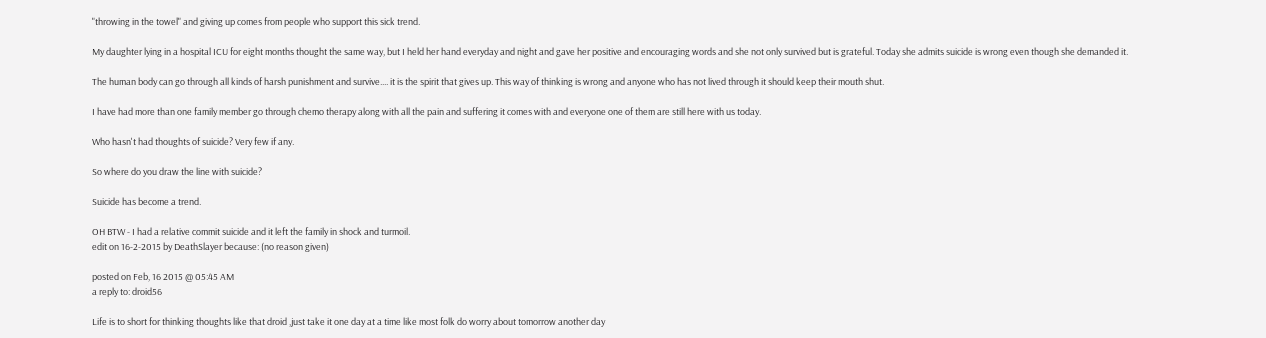"throwing in the towel" and giving up comes from people who support this sick trend.

My daughter lying in a hospital ICU for eight months thought the same way, but I held her hand everyday and night and gave her positive and encouraging words and she not only survived but is grateful. Today she admits suicide is wrong even though she demanded it.

The human body can go through all kinds of harsh punishment and survive.... it is the spirit that gives up. This way of thinking is wrong and anyone who has not lived through it should keep their mouth shut.

I have had more than one family member go through chemo therapy along with all the pain and suffering it comes with and everyone one of them are still here with us today.

Who hasn't had thoughts of suicide? Very few if any.

So where do you draw the line with suicide?

Suicide has become a trend.

OH BTW - I had a relative commit suicide and it left the family in shock and turmoil.
edit on 16-2-2015 by DeathSlayer because: (no reason given)

posted on Feb, 16 2015 @ 05:45 AM
a reply to: droid56

Life is to short for thinking thoughts like that droid ,just take it one day at a time like most folk do worry about tomorrow another day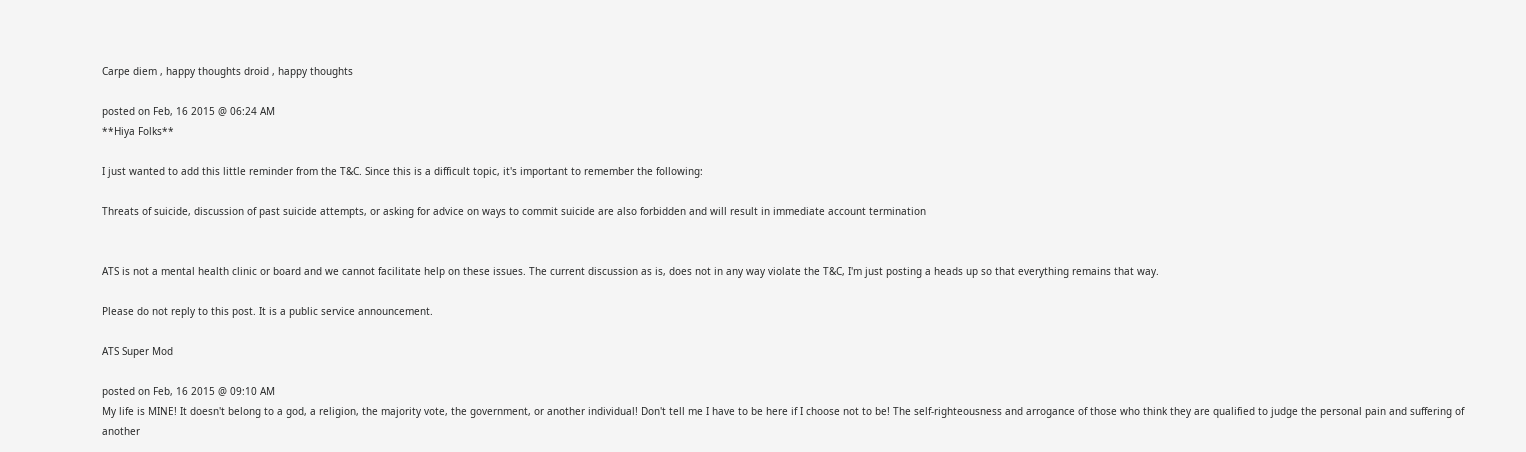Carpe diem , happy thoughts droid , happy thoughts

posted on Feb, 16 2015 @ 06:24 AM
**Hiya Folks**

I just wanted to add this little reminder from the T&C. Since this is a difficult topic, it's important to remember the following:

Threats of suicide, discussion of past suicide attempts, or asking for advice on ways to commit suicide are also forbidden and will result in immediate account termination


ATS is not a mental health clinic or board and we cannot facilitate help on these issues. The current discussion as is, does not in any way violate the T&C, I'm just posting a heads up so that everything remains that way.

Please do not reply to this post. It is a public service announcement.

ATS Super Mod

posted on Feb, 16 2015 @ 09:10 AM
My life is MINE! It doesn't belong to a god, a religion, the majority vote, the government, or another individual! Don't tell me I have to be here if I choose not to be! The self-righteousness and arrogance of those who think they are qualified to judge the personal pain and suffering of another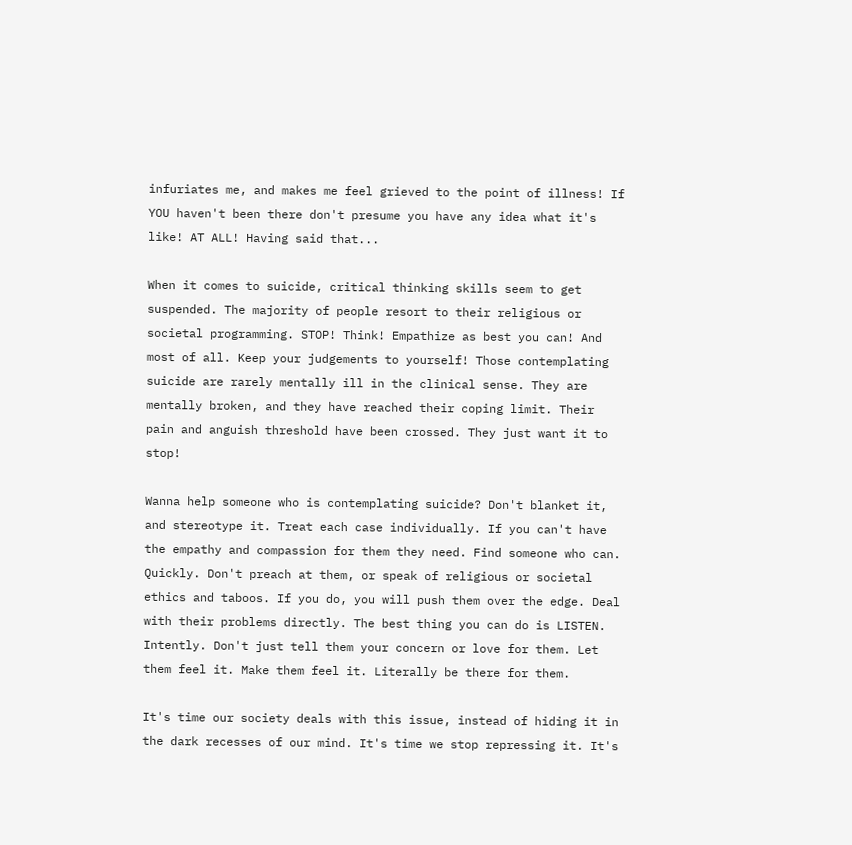infuriates me, and makes me feel grieved to the point of illness! If YOU haven't been there don't presume you have any idea what it's like! AT ALL! Having said that...

When it comes to suicide, critical thinking skills seem to get suspended. The majority of people resort to their religious or societal programming. STOP! Think! Empathize as best you can! And most of all. Keep your judgements to yourself! Those contemplating suicide are rarely mentally ill in the clinical sense. They are mentally broken, and they have reached their coping limit. Their pain and anguish threshold have been crossed. They just want it to stop!

Wanna help someone who is contemplating suicide? Don't blanket it, and stereotype it. Treat each case individually. If you can't have the empathy and compassion for them they need. Find someone who can. Quickly. Don't preach at them, or speak of religious or societal ethics and taboos. If you do, you will push them over the edge. Deal with their problems directly. The best thing you can do is LISTEN. Intently. Don't just tell them your concern or love for them. Let them feel it. Make them feel it. Literally be there for them.

It's time our society deals with this issue, instead of hiding it in the dark recesses of our mind. It's time we stop repressing it. It's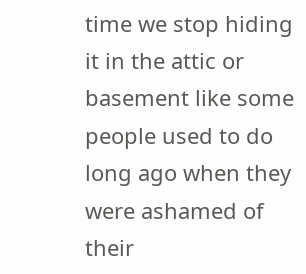time we stop hiding it in the attic or basement like some people used to do long ago when they were ashamed of their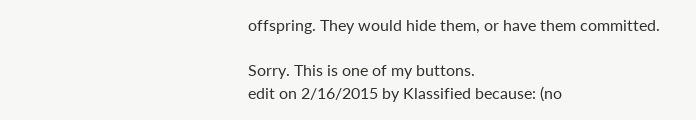offspring. They would hide them, or have them committed.

Sorry. This is one of my buttons.
edit on 2/16/2015 by Klassified because: (no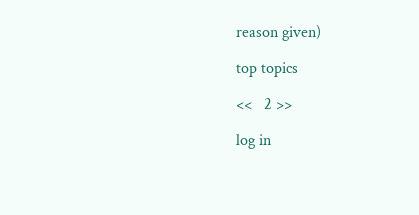reason given)

top topics

<<   2 >>

log in